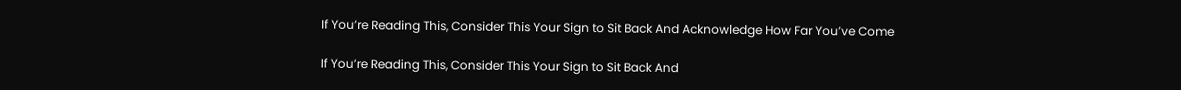If You’re Reading This, Consider This Your Sign to Sit Back And Acknowledge How Far You’ve Come

If You’re Reading This, Consider This Your Sign to Sit Back And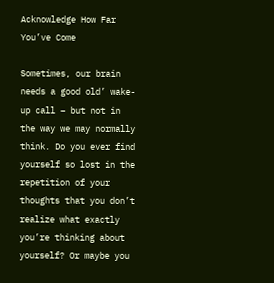Acknowledge How Far You’ve Come

Sometimes, our brain needs a good old’ wake-up call – but not in the way we may normally think. Do you ever find yourself so lost in the repetition of your thoughts that you don’t realize what exactly you’re thinking about yourself? Or maybe you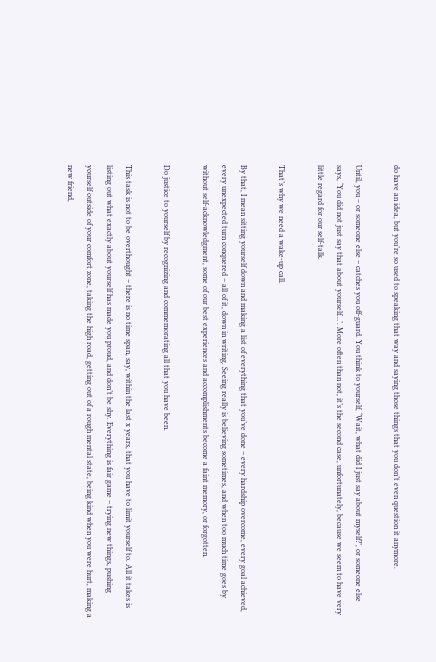do have an idea, but you’re so used to speaking that way and saying those things that you don’t even question it anymore.

Until, you – or someone else – catches you off-guard. You think to yourself, ‘Wait, what did I just say about myself?’, or someone else says, ‘You did not just say that about yourself…’. More often than not, it’s the second case, unfortunately, because we seem to have very little regard for our self-talk.

That’s why we need a wake-up call.

By that, I mean sitting yourself down and making a list of everything that you’ve done – every hardship overcome, every goal achieved, every unexpected turn conquered – all of it, down in writing. Seeing really is believing sometimes, and when too much time goes by without self-acknowledgment, some of our best experiences and accomplishments become a faint memory, or forgotten.

Do justice to yourself by recognizing and commemorating all that you have been.

This task is not to be overthought – there is no time span, say, within the last x years, that you have to limit yourself to. All it takes is listing out what exactly about yourself has made you proud, and don’t be shy. Everything is fair game – trying new things, pushing yourself outside of your comfort zone, taking the high road, getting out of a rough mental state, being kind when you were hurt, making a new friend,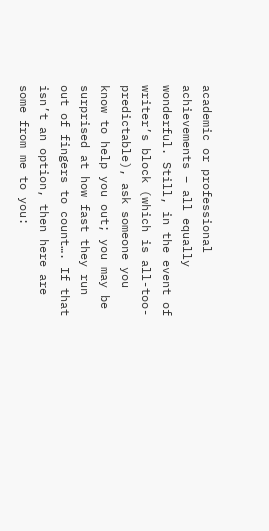academic or professional achievements – all equally wonderful. Still, in the event of writer’s block (which is all-too-predictable), ask someone you know to help you out; you may be surprised at how fast they run out of fingers to count…. If that isn’t an option, then here are some from me to you: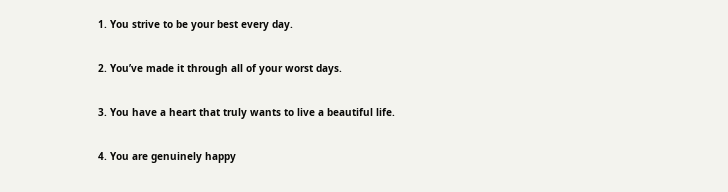1. You strive to be your best every day.

2. You’ve made it through all of your worst days.

3. You have a heart that truly wants to live a beautiful life.

4. You are genuinely happy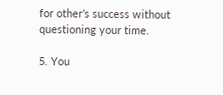for other’s success without questioning your time.

5. You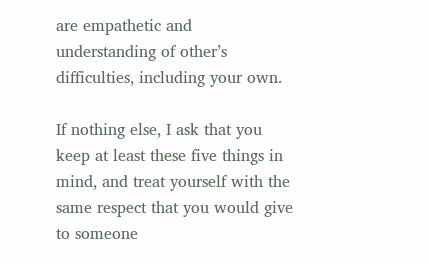are empathetic and understanding of other’s difficulties, including your own.

If nothing else, I ask that you keep at least these five things in mind, and treat yourself with the same respect that you would give to someone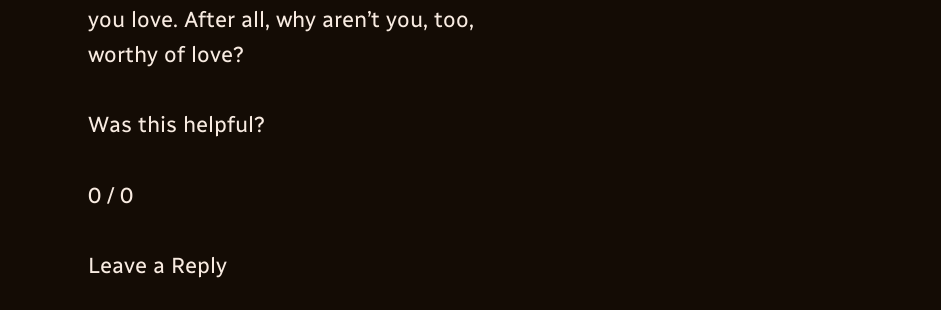you love. After all, why aren’t you, too, worthy of love?

Was this helpful?

0 / 0

Leave a Reply